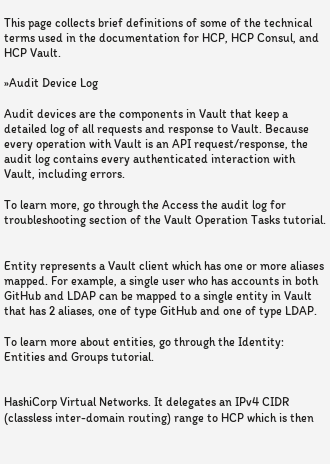This page collects brief definitions of some of the technical terms used in the documentation for HCP, HCP Consul, and HCP Vault.

»Audit Device Log

Audit devices are the components in Vault that keep a detailed log of all requests and response to Vault. Because every operation with Vault is an API request/response, the audit log contains every authenticated interaction with Vault, including errors.

To learn more, go through the Access the audit log for troubleshooting section of the Vault Operation Tasks tutorial.


Entity represents a Vault client which has one or more aliases mapped. For example, a single user who has accounts in both GitHub and LDAP can be mapped to a single entity in Vault that has 2 aliases, one of type GitHub and one of type LDAP.

To learn more about entities, go through the Identity: Entities and Groups tutorial.


HashiCorp Virtual Networks. It delegates an IPv4 CIDR (classless inter-domain routing) range to HCP which is then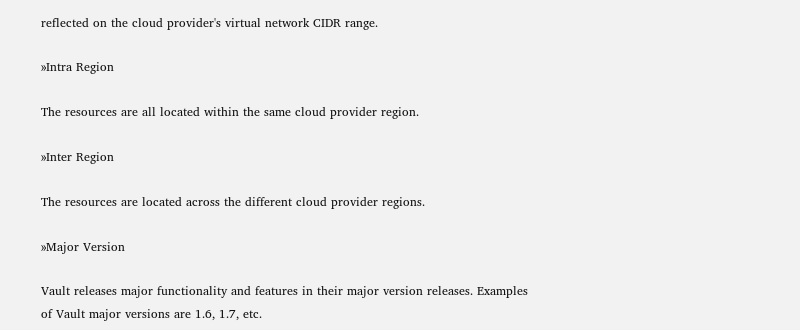reflected on the cloud provider's virtual network CIDR range.

»Intra Region

The resources are all located within the same cloud provider region.

»Inter Region

The resources are located across the different cloud provider regions.

»Major Version

Vault releases major functionality and features in their major version releases. Examples of Vault major versions are 1.6, 1.7, etc.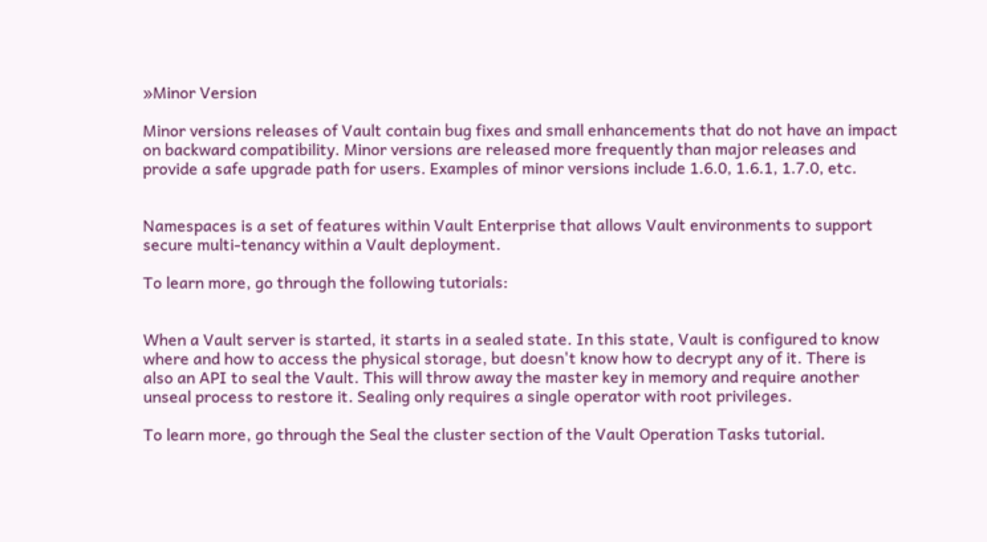»Minor Version

Minor versions releases of Vault contain bug fixes and small enhancements that do not have an impact on backward compatibility. Minor versions are released more frequently than major releases and provide a safe upgrade path for users. Examples of minor versions include 1.6.0, 1.6.1, 1.7.0, etc.


Namespaces is a set of features within Vault Enterprise that allows Vault environments to support secure multi-tenancy within a Vault deployment.

To learn more, go through the following tutorials:


When a Vault server is started, it starts in a sealed state. In this state, Vault is configured to know where and how to access the physical storage, but doesn't know how to decrypt any of it. There is also an API to seal the Vault. This will throw away the master key in memory and require another unseal process to restore it. Sealing only requires a single operator with root privileges.

To learn more, go through the Seal the cluster section of the Vault Operation Tasks tutorial.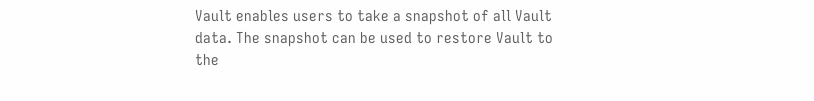Vault enables users to take a snapshot of all Vault data. The snapshot can be used to restore Vault to the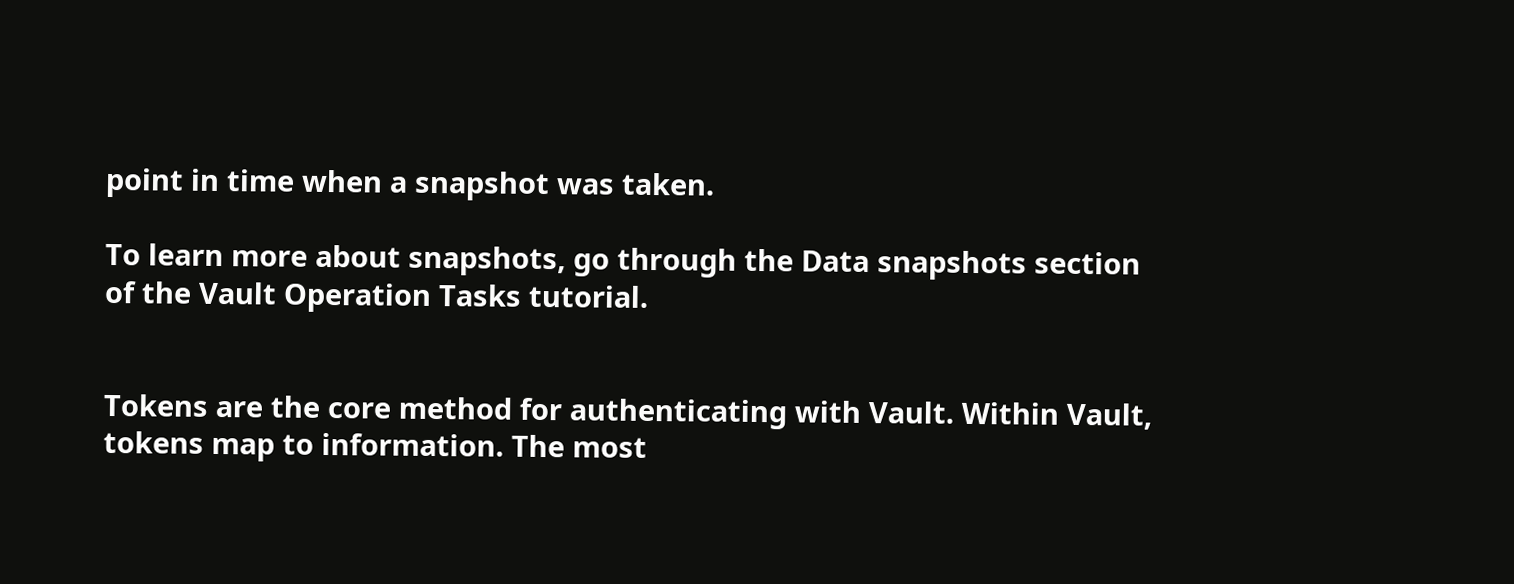point in time when a snapshot was taken.

To learn more about snapshots, go through the Data snapshots section of the Vault Operation Tasks tutorial.


Tokens are the core method for authenticating with Vault. Within Vault, tokens map to information. The most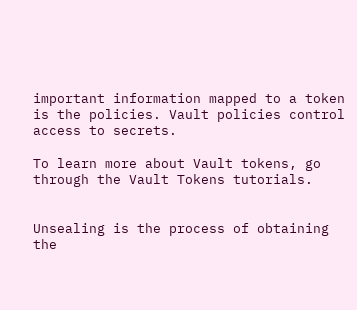important information mapped to a token is the policies. Vault policies control access to secrets.

To learn more about Vault tokens, go through the Vault Tokens tutorials.


Unsealing is the process of obtaining the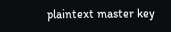plaintext master key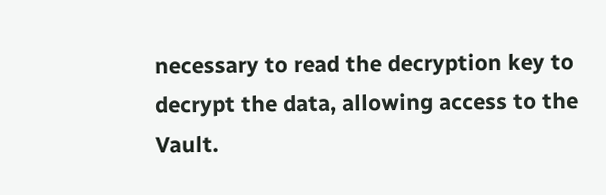necessary to read the decryption key to decrypt the data, allowing access to the Vault.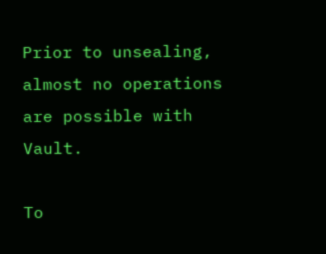Prior to unsealing, almost no operations are possible with Vault.

To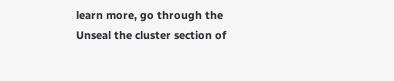learn more, go through the Unseal the cluster section of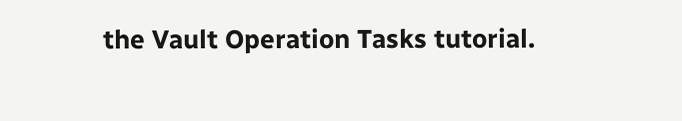the Vault Operation Tasks tutorial.